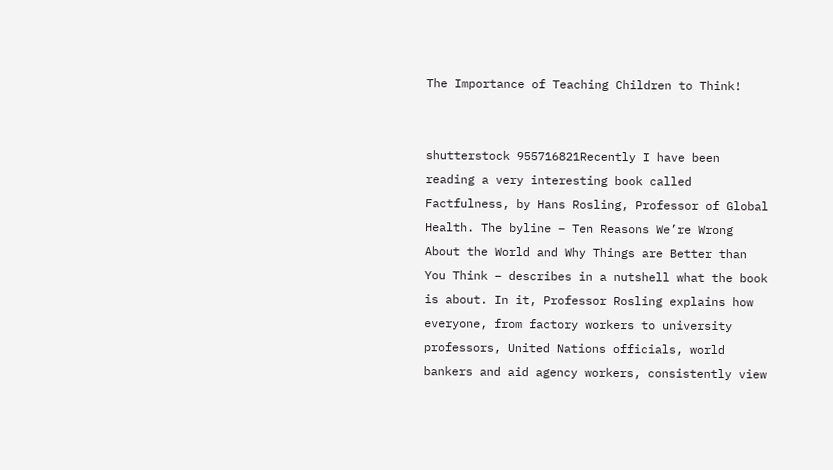The Importance of Teaching Children to Think!


shutterstock 955716821Recently I have been reading a very interesting book called Factfulness, by Hans Rosling, Professor of Global Health. The byline – Ten Reasons We’re Wrong About the World and Why Things are Better than You Think – describes in a nutshell what the book is about. In it, Professor Rosling explains how everyone, from factory workers to university professors, United Nations officials, world bankers and aid agency workers, consistently view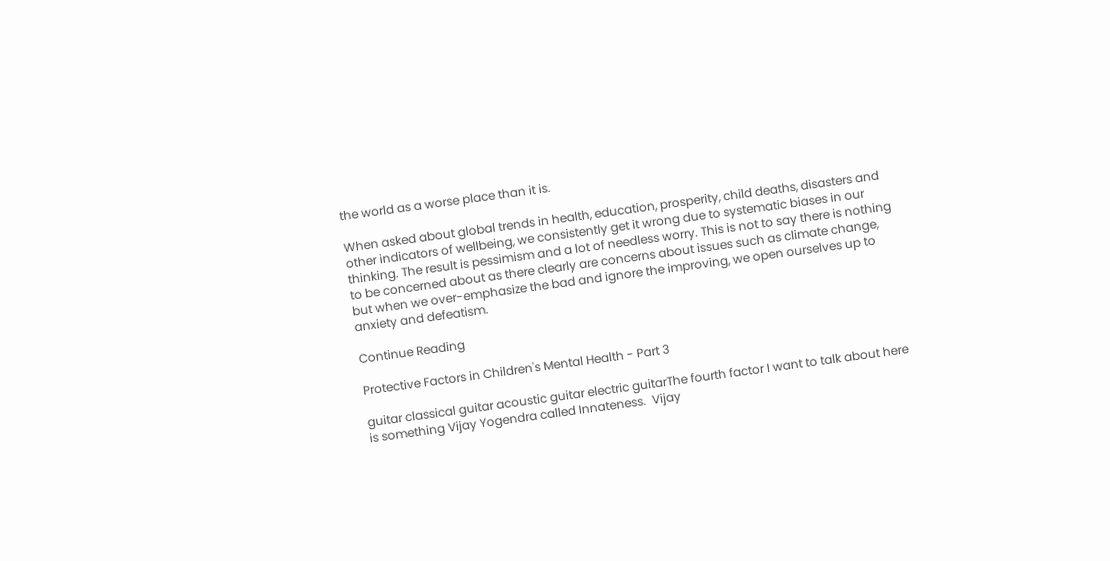the world as a worse place than it is.

When asked about global trends in health, education, prosperity, child deaths, disasters and other indicators of wellbeing, we consistently get it wrong due to systematic biases in our thinking. The result is pessimism and a lot of needless worry. This is not to say there is nothing to be concerned about as there clearly are concerns about issues such as climate change, but when we over-emphasize the bad and ignore the improving, we open ourselves up to anxiety and defeatism.

Continue Reading

Protective Factors in Children's Mental Health - Part 3

guitar classical guitar acoustic guitar electric guitarThe fourth factor I want to talk about here is something Vijay Yogendra called Innateness.  Vijay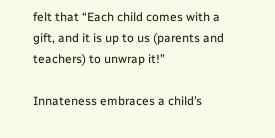felt that “Each child comes with a gift, and it is up to us (parents and teachers) to unwrap it!”

Innateness embraces a child’s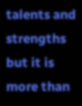talents and strengths but it is more than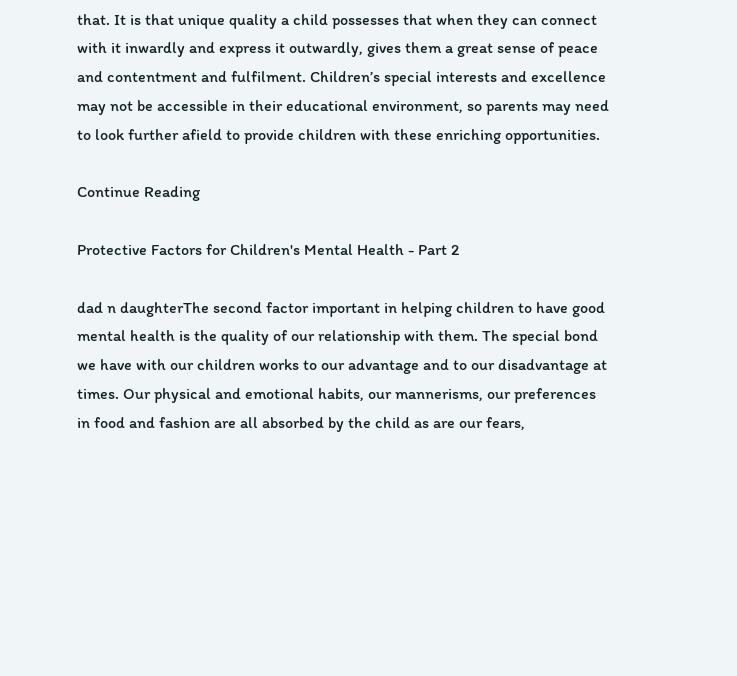that. It is that unique quality a child possesses that when they can connect with it inwardly and express it outwardly, gives them a great sense of peace and contentment and fulfilment. Children’s special interests and excellence may not be accessible in their educational environment, so parents may need to look further afield to provide children with these enriching opportunities.

Continue Reading

Protective Factors for Children's Mental Health - Part 2

dad n daughterThe second factor important in helping children to have good mental health is the quality of our relationship with them. The special bond we have with our children works to our advantage and to our disadvantage at times. Our physical and emotional habits, our mannerisms, our preferences in food and fashion are all absorbed by the child as are our fears,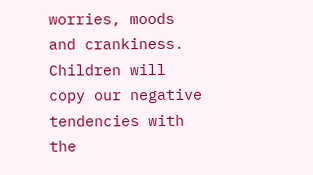worries, moods and crankiness. Children will copy our negative tendencies with the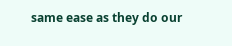same ease as they do our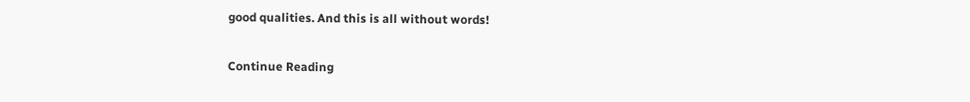good qualities. And this is all without words!

Continue Reading